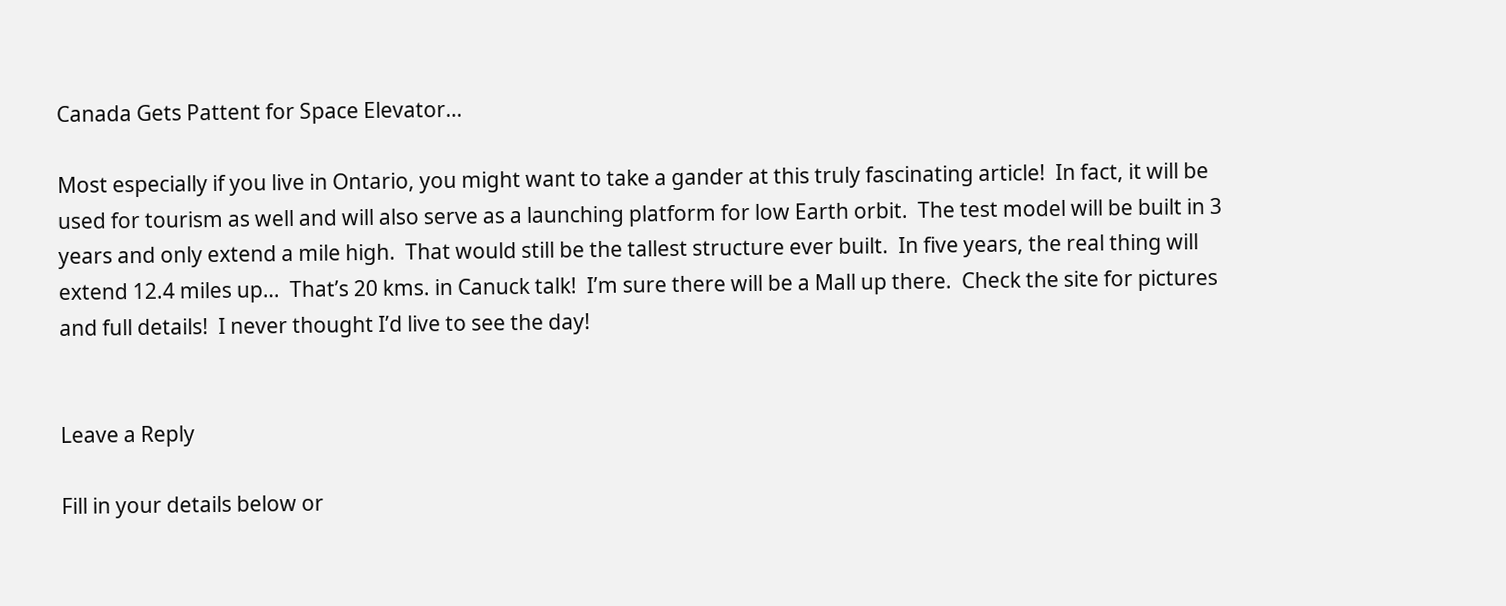Canada Gets Pattent for Space Elevator…

Most especially if you live in Ontario, you might want to take a gander at this truly fascinating article!  In fact, it will be used for tourism as well and will also serve as a launching platform for low Earth orbit.  The test model will be built in 3 years and only extend a mile high.  That would still be the tallest structure ever built.  In five years, the real thing will extend 12.4 miles up…  That’s 20 kms. in Canuck talk!  I’m sure there will be a Mall up there.  Check the site for pictures and full details!  I never thought I’d live to see the day!


Leave a Reply

Fill in your details below or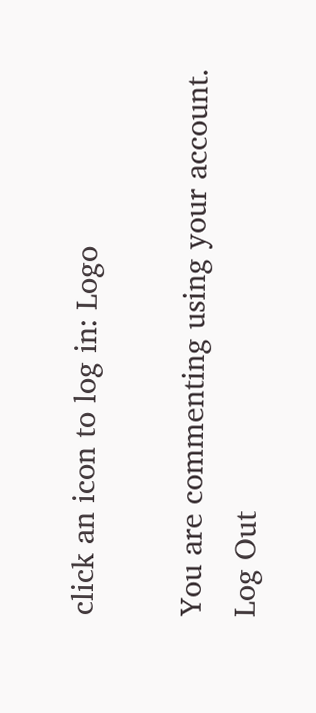click an icon to log in: Logo

You are commenting using your account. Log Out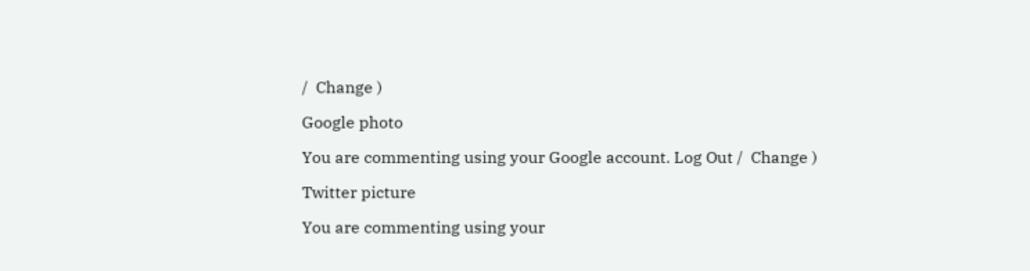/  Change )

Google photo

You are commenting using your Google account. Log Out /  Change )

Twitter picture

You are commenting using your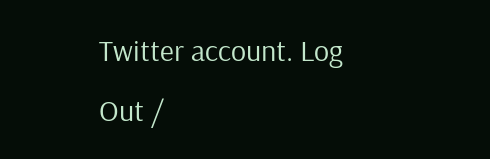Twitter account. Log Out /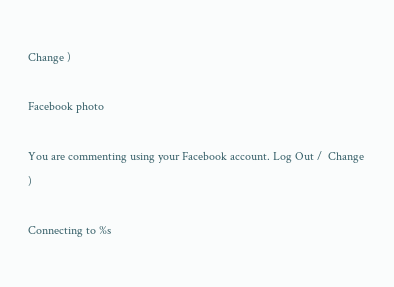Change )

Facebook photo

You are commenting using your Facebook account. Log Out /  Change )

Connecting to %s